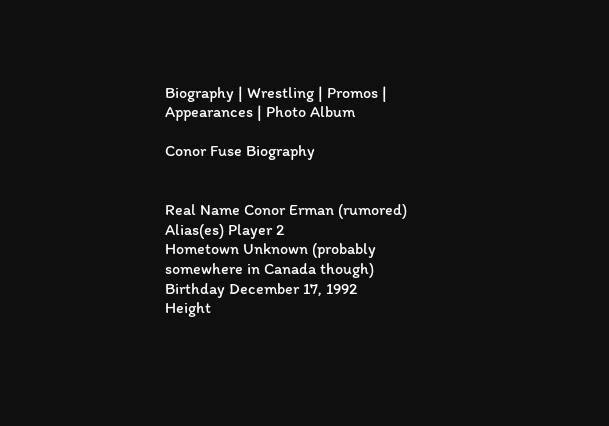Biography | Wrestling | Promos | Appearances | Photo Album

Conor Fuse Biography


Real Name Conor Erman (rumored)
Alias(es) Player 2
Hometown Unknown (probably somewhere in Canada though)
Birthday December 17, 1992
Height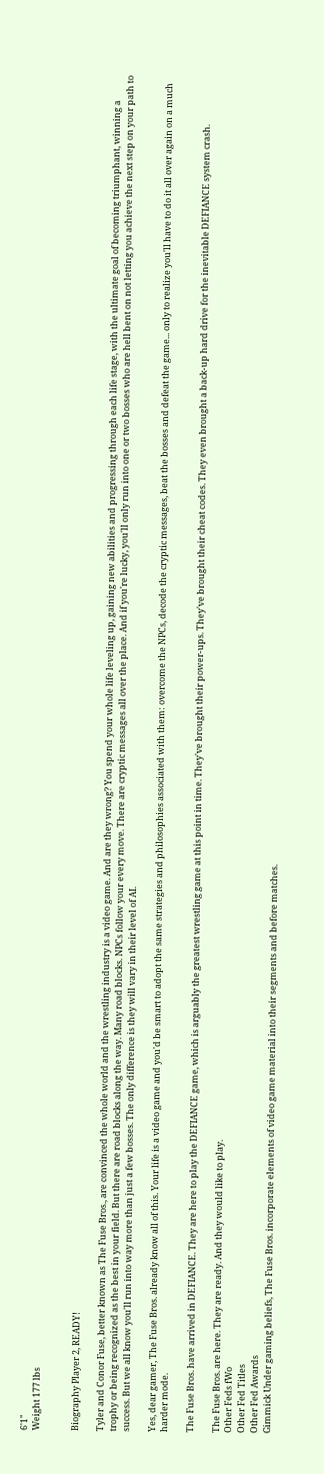6'1"
Weight 177 lbs


Biography Player 2, READY!

Tyler and Conor Fuse, better known as The Fuse Bros., are convinced the whole world and the wrestling industry is a video game. And are they wrong? You spend your whole life leveling up, gaining new abilities and progressing through each life stage, with the ultimate goal of becoming triumphant, winning a trophy or being recognized as the best in your field. But there are road blocks along the way. Many road blocks. NPCs follow your every move. There are cryptic messages all over the place. And if you're lucky, you'll only run into one or two bosses who are hell bent on not letting you achieve the next step on your path to success. But we all know you'll run into way more than just a few bosses. The only difference is they will vary in their level of AI.

Yes, dear gamer, The Fuse Bros. already know all of this. Your life is a video game and you'd be smart to adopt the same strategies and philosophies associated with them: overcome the NPCs, decode the cryptic messages, beat the bosses and defeat the game... only to realize you'll have to do it all over again on a much harder mode.

The Fuse Bros. have arrived in DEFIANCE. They are here to play the DEFIANCE game, which is arguably the greatest wrestling game at this point in time. They've brought their power-ups. They've brought their cheat codes. They even brought a back-up hard drive for the inevitable DEFIANCE system crash.

The Fuse Bros. are here. They are ready. And they would like to play.
Other Feds fWo
Other Fed Titles
Other Fed Awards
Gimmick Under gaming beliefs, The Fuse Bros. incorporate elements of video game material into their segments and before matches.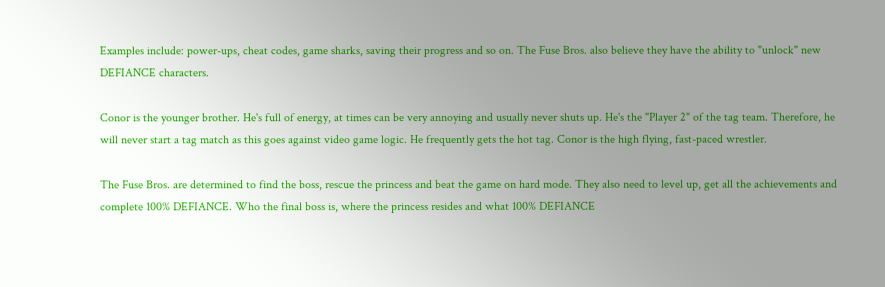Examples include: power-ups, cheat codes, game sharks, saving their progress and so on. The Fuse Bros. also believe they have the ability to "unlock" new DEFIANCE characters.

Conor is the younger brother. He's full of energy, at times can be very annoying and usually never shuts up. He's the "Player 2" of the tag team. Therefore, he will never start a tag match as this goes against video game logic. He frequently gets the hot tag. Conor is the high flying, fast-paced wrestler.

The Fuse Bros. are determined to find the boss, rescue the princess and beat the game on hard mode. They also need to level up, get all the achievements and complete 100% DEFIANCE. Who the final boss is, where the princess resides and what 100% DEFIANCE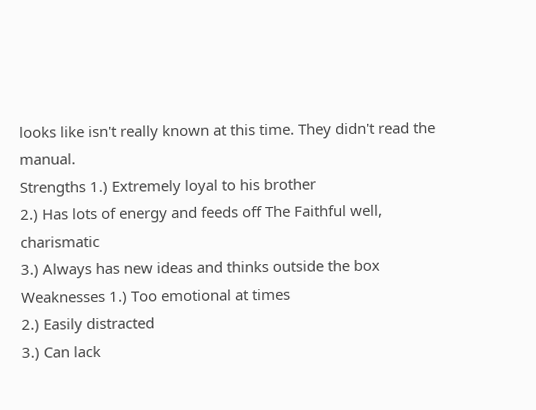looks like isn't really known at this time. They didn't read the manual.
Strengths 1.) Extremely loyal to his brother
2.) Has lots of energy and feeds off The Faithful well, charismatic
3.) Always has new ideas and thinks outside the box
Weaknesses 1.) Too emotional at times
2.) Easily distracted
3.) Can lack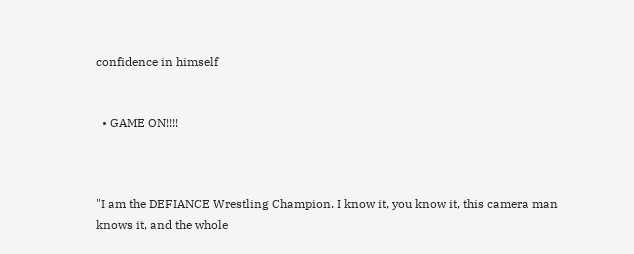confidence in himself


  • GAME ON!!!!



"I am the DEFIANCE Wrestling Champion. I know it, you know it, this camera man knows it, and the whole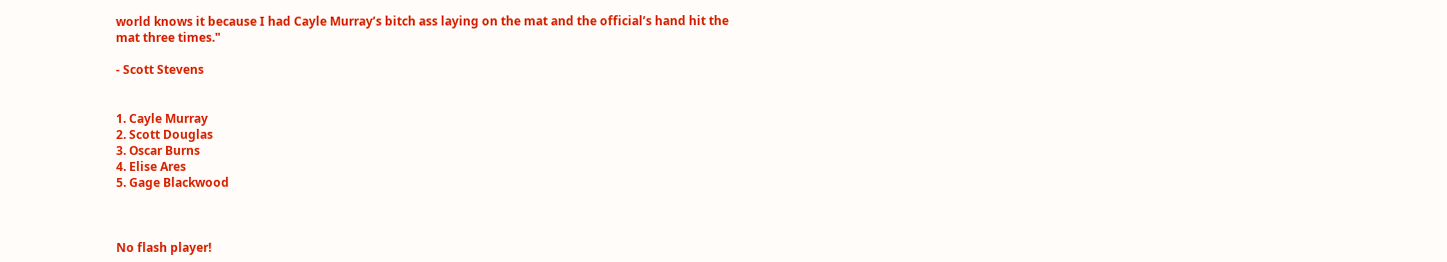world knows it because I had Cayle Murray’s bitch ass laying on the mat and the official’s hand hit the mat three times."

- Scott Stevens


1. Cayle Murray
2. Scott Douglas
3. Oscar Burns
4. Elise Ares
5. Gage Blackwood



No flash player!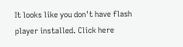It looks like you don't have flash player installed. Click here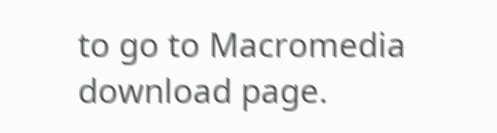to go to Macromedia download page.